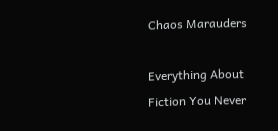Chaos Marauders

Everything About Fiction You Never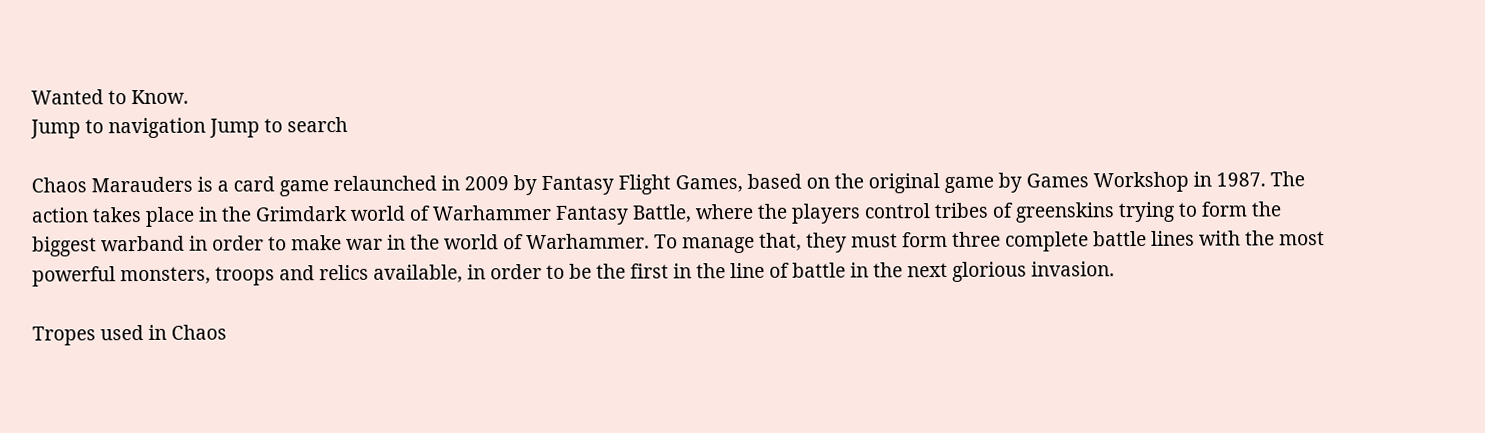Wanted to Know.
Jump to navigation Jump to search

Chaos Marauders is a card game relaunched in 2009 by Fantasy Flight Games, based on the original game by Games Workshop in 1987. The action takes place in the Grimdark world of Warhammer Fantasy Battle, where the players control tribes of greenskins trying to form the biggest warband in order to make war in the world of Warhammer. To manage that, they must form three complete battle lines with the most powerful monsters, troops and relics available, in order to be the first in the line of battle in the next glorious invasion.

Tropes used in Chaos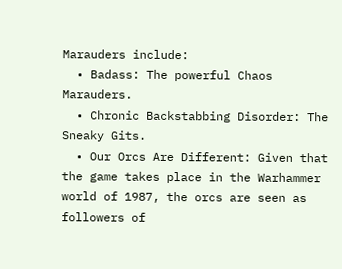Marauders include:
  • Badass: The powerful Chaos Marauders.
  • Chronic Backstabbing Disorder: The Sneaky Gits.
  • Our Orcs Are Different: Given that the game takes place in the Warhammer world of 1987, the orcs are seen as followers of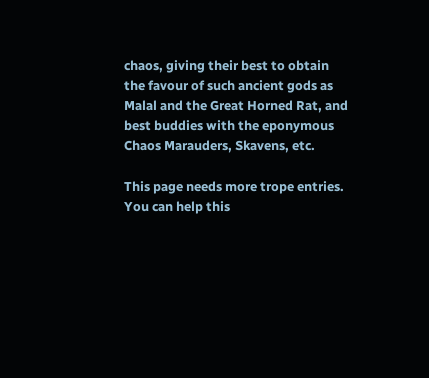chaos, giving their best to obtain the favour of such ancient gods as Malal and the Great Horned Rat, and best buddies with the eponymous Chaos Marauders, Skavens, etc.

This page needs more trope entries. You can help this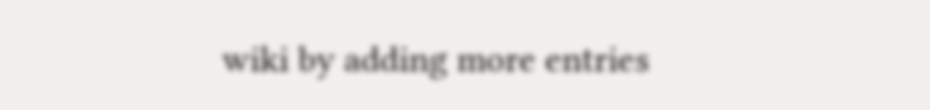wiki by adding more entries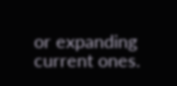or expanding current ones.